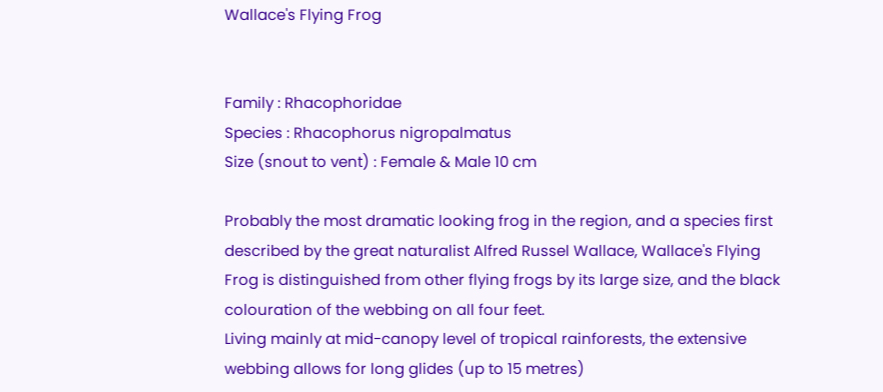Wallace's Flying Frog


Family : Rhacophoridae
Species : Rhacophorus nigropalmatus
Size (snout to vent) : Female & Male 10 cm

Probably the most dramatic looking frog in the region, and a species first described by the great naturalist Alfred Russel Wallace, Wallace's Flying Frog is distinguished from other flying frogs by its large size, and the black colouration of the webbing on all four feet.
Living mainly at mid-canopy level of tropical rainforests, the extensive webbing allows for long glides (up to 15 metres)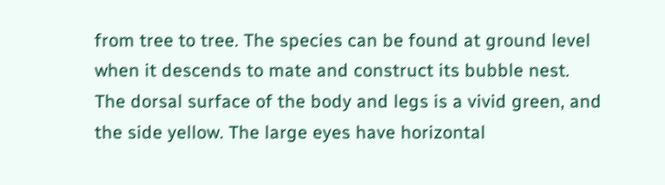from tree to tree. The species can be found at ground level when it descends to mate and construct its bubble nest.
The dorsal surface of the body and legs is a vivid green, and the side yellow. The large eyes have horizontal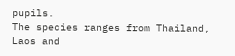pupils.
The species ranges from Thailand, Laos and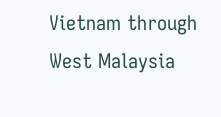Vietnam through West Malaysia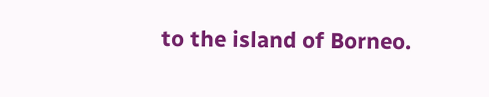to the island of Borneo.